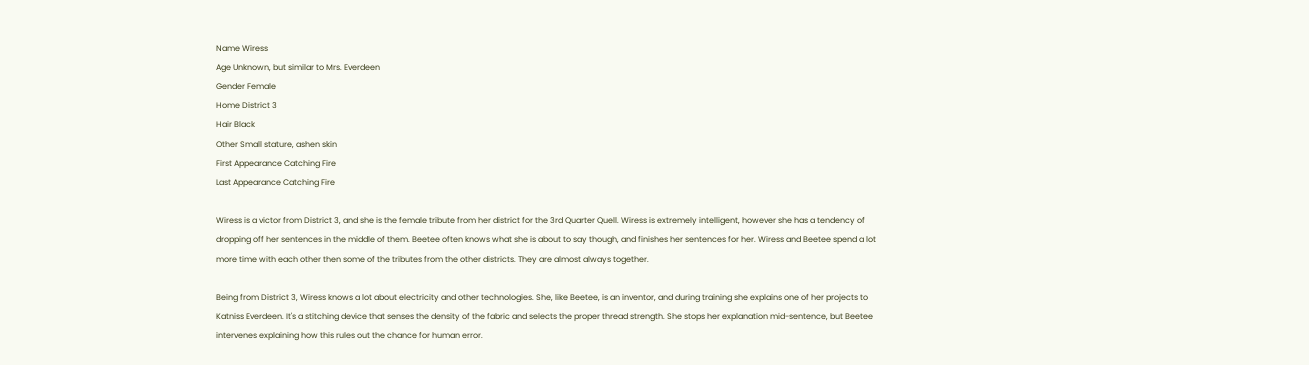Name Wiress
Age Unknown, but similar to Mrs. Everdeen
Gender Female
Home District 3
Hair Black
Other Small stature, ashen skin
First Appearance Catching Fire
Last Appearance Catching Fire

Wiress is a victor from District 3, and she is the female tribute from her district for the 3rd Quarter Quell. Wiress is extremely intelligent, however she has a tendency of dropping off her sentences in the middle of them. Beetee often knows what she is about to say though, and finishes her sentences for her. Wiress and Beetee spend a lot more time with each other then some of the tributes from the other districts. They are almost always together.

Being from District 3, Wiress knows a lot about electricity and other technologies. She, like Beetee, is an inventor, and during training she explains one of her projects to Katniss Everdeen. It's a stitching device that senses the density of the fabric and selects the proper thread strength. She stops her explanation mid-sentence, but Beetee intervenes explaining how this rules out the chance for human error.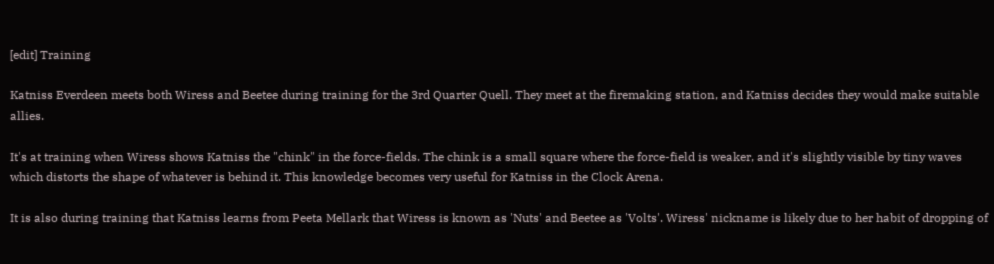[edit] Training

Katniss Everdeen meets both Wiress and Beetee during training for the 3rd Quarter Quell. They meet at the firemaking station, and Katniss decides they would make suitable allies.

It's at training when Wiress shows Katniss the "chink" in the force-fields. The chink is a small square where the force-field is weaker, and it's slightly visible by tiny waves which distorts the shape of whatever is behind it. This knowledge becomes very useful for Katniss in the Clock Arena.

It is also during training that Katniss learns from Peeta Mellark that Wiress is known as 'Nuts' and Beetee as 'Volts'. Wiress' nickname is likely due to her habit of dropping of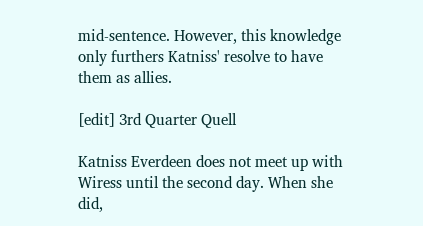mid-sentence. However, this knowledge only furthers Katniss' resolve to have them as allies.

[edit] 3rd Quarter Quell

Katniss Everdeen does not meet up with Wiress until the second day. When she did,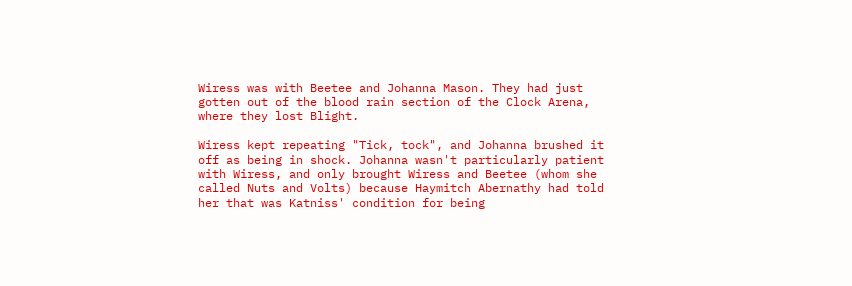Wiress was with Beetee and Johanna Mason. They had just gotten out of the blood rain section of the Clock Arena, where they lost Blight.

Wiress kept repeating "Tick, tock", and Johanna brushed it off as being in shock. Johanna wasn't particularly patient with Wiress, and only brought Wiress and Beetee (whom she called Nuts and Volts) because Haymitch Abernathy had told her that was Katniss' condition for being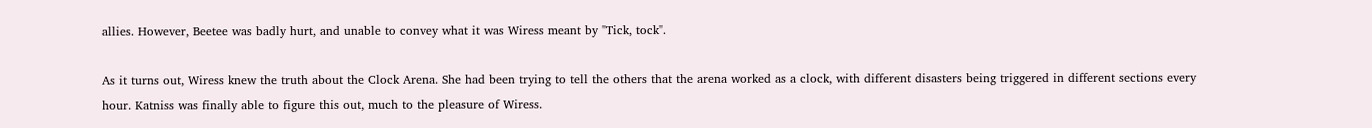allies. However, Beetee was badly hurt, and unable to convey what it was Wiress meant by "Tick, tock".

As it turns out, Wiress knew the truth about the Clock Arena. She had been trying to tell the others that the arena worked as a clock, with different disasters being triggered in different sections every hour. Katniss was finally able to figure this out, much to the pleasure of Wiress.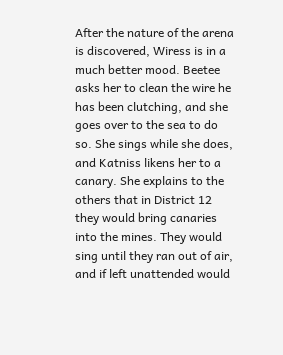After the nature of the arena is discovered, Wiress is in a much better mood. Beetee asks her to clean the wire he has been clutching, and she goes over to the sea to do so. She sings while she does, and Katniss likens her to a canary. She explains to the others that in District 12 they would bring canaries into the mines. They would sing until they ran out of air, and if left unattended would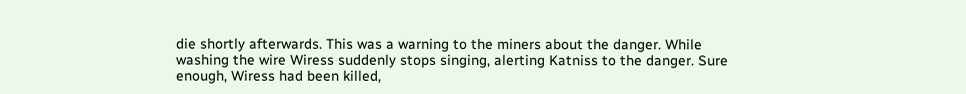die shortly afterwards. This was a warning to the miners about the danger. While washing the wire Wiress suddenly stops singing, alerting Katniss to the danger. Sure enough, Wiress had been killed,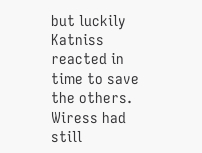but luckily Katniss reacted in time to save the others. Wiress had still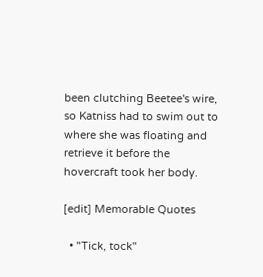been clutching Beetee's wire, so Katniss had to swim out to where she was floating and retrieve it before the hovercraft took her body.

[edit] Memorable Quotes

  • "Tick, tock"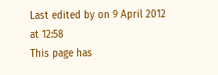Last edited by on 9 April 2012 at 12:58
This page has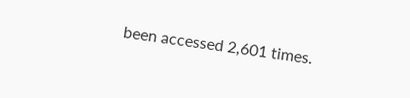been accessed 2,601 times.